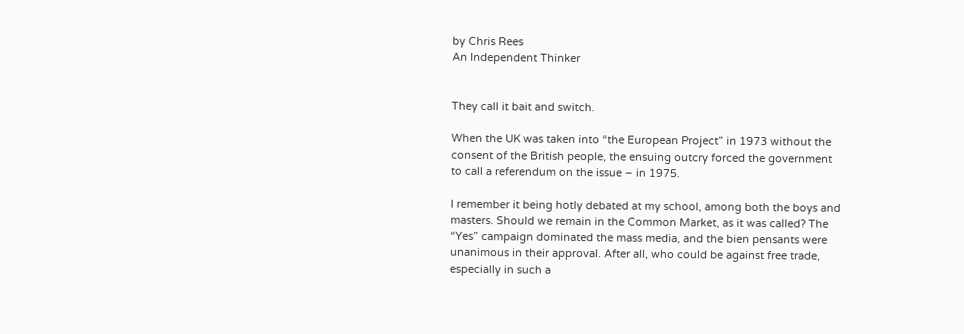by Chris Rees
An Independent Thinker


They call it bait and switch.

When the UK was taken into “the European Project” in 1973 without the consent of the British people, the ensuing outcry forced the government to call a referendum on the issue – in 1975.

I remember it being hotly debated at my school, among both the boys and masters. Should we remain in the Common Market, as it was called? The “Yes” campaign dominated the mass media, and the bien pensants were unanimous in their approval. After all, who could be against free trade, especially in such a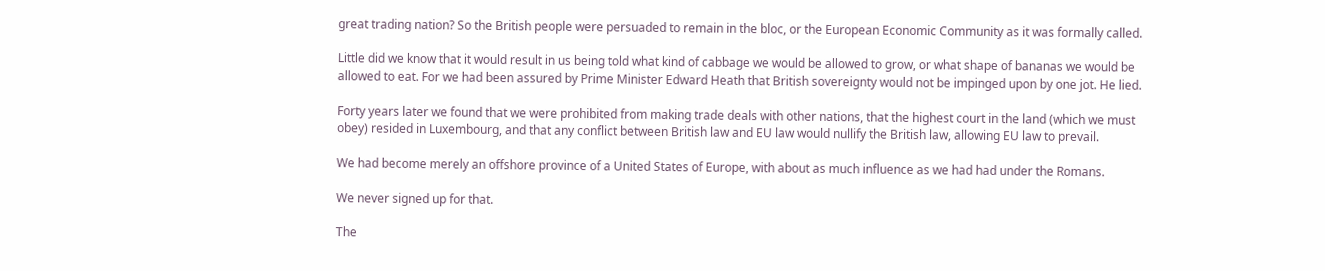great trading nation? So the British people were persuaded to remain in the bloc, or the European Economic Community as it was formally called.

Little did we know that it would result in us being told what kind of cabbage we would be allowed to grow, or what shape of bananas we would be allowed to eat. For we had been assured by Prime Minister Edward Heath that British sovereignty would not be impinged upon by one jot. He lied.

Forty years later we found that we were prohibited from making trade deals with other nations, that the highest court in the land (which we must obey) resided in Luxembourg, and that any conflict between British law and EU law would nullify the British law, allowing EU law to prevail.

We had become merely an offshore province of a United States of Europe, with about as much influence as we had had under the Romans.

We never signed up for that.

The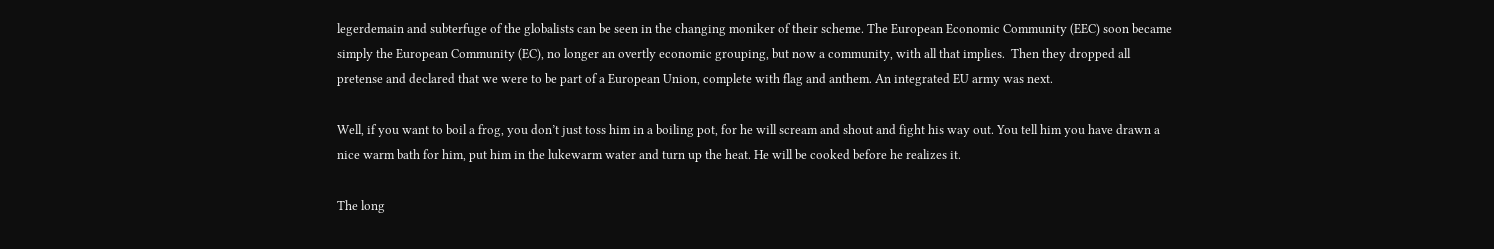legerdemain and subterfuge of the globalists can be seen in the changing moniker of their scheme. The European Economic Community (EEC) soon became simply the European Community (EC), no longer an overtly economic grouping, but now a community, with all that implies.  Then they dropped all pretense and declared that we were to be part of a European Union, complete with flag and anthem. An integrated EU army was next.

Well, if you want to boil a frog, you don’t just toss him in a boiling pot, for he will scream and shout and fight his way out. You tell him you have drawn a nice warm bath for him, put him in the lukewarm water and turn up the heat. He will be cooked before he realizes it.

The long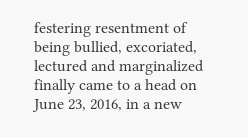festering resentment of being bullied, excoriated, lectured and marginalized finally came to a head on June 23, 2016, in a new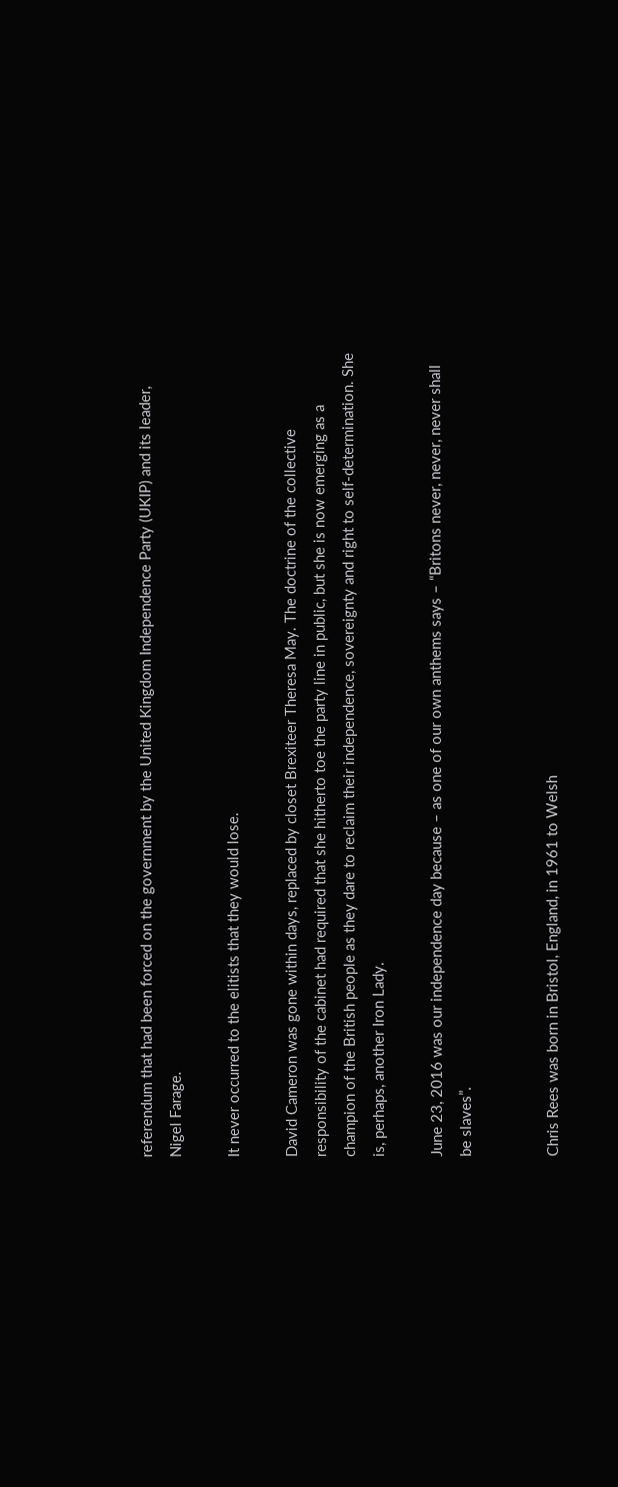referendum that had been forced on the government by the United Kingdom Independence Party (UKIP) and its leader, Nigel Farage.

It never occurred to the elitists that they would lose.

David Cameron was gone within days, replaced by closet Brexiteer Theresa May. The doctrine of the collective responsibility of the cabinet had required that she hitherto toe the party line in public, but she is now emerging as a champion of the British people as they dare to reclaim their independence, sovereignty and right to self-determination. She is, perhaps, another Iron Lady.

June 23, 2016 was our independence day because – as one of our own anthems says – “Britons never, never, never shall be slaves”.


Chris Rees was born in Bristol, England, in 1961 to Welsh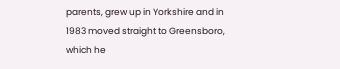parents, grew up in Yorkshire and in 1983 moved straight to Greensboro, which he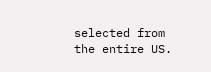selected from the entire US.